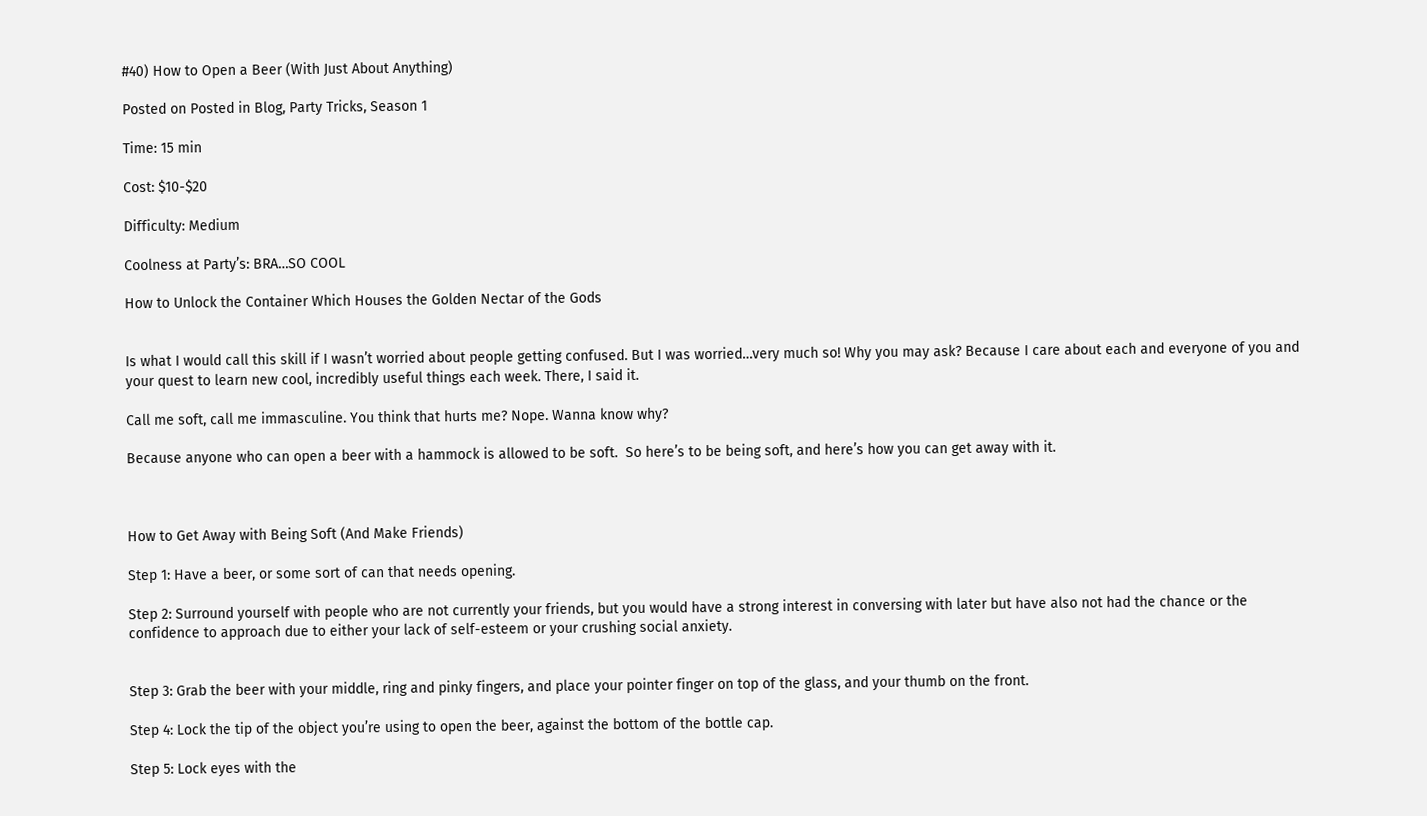#40) How to Open a Beer (With Just About Anything)

Posted on Posted in Blog, Party Tricks, Season 1

Time: 15 min

Cost: $10-$20

Difficulty: Medium

Coolness at Party’s: BRA…SO COOL

How to Unlock the Container Which Houses the Golden Nectar of the Gods


Is what I would call this skill if I wasn’t worried about people getting confused. But I was worried…very much so! Why you may ask? Because I care about each and everyone of you and your quest to learn new cool, incredibly useful things each week. There, I said it.

Call me soft, call me immasculine. You think that hurts me? Nope. Wanna know why?

Because anyone who can open a beer with a hammock is allowed to be soft.  So here’s to be being soft, and here’s how you can get away with it.



How to Get Away with Being Soft (And Make Friends)

Step 1: Have a beer, or some sort of can that needs opening.

Step 2: Surround yourself with people who are not currently your friends, but you would have a strong interest in conversing with later but have also not had the chance or the confidence to approach due to either your lack of self-esteem or your crushing social anxiety.


Step 3: Grab the beer with your middle, ring and pinky fingers, and place your pointer finger on top of the glass, and your thumb on the front.

Step 4: Lock the tip of the object you’re using to open the beer, against the bottom of the bottle cap.

Step 5: Lock eyes with the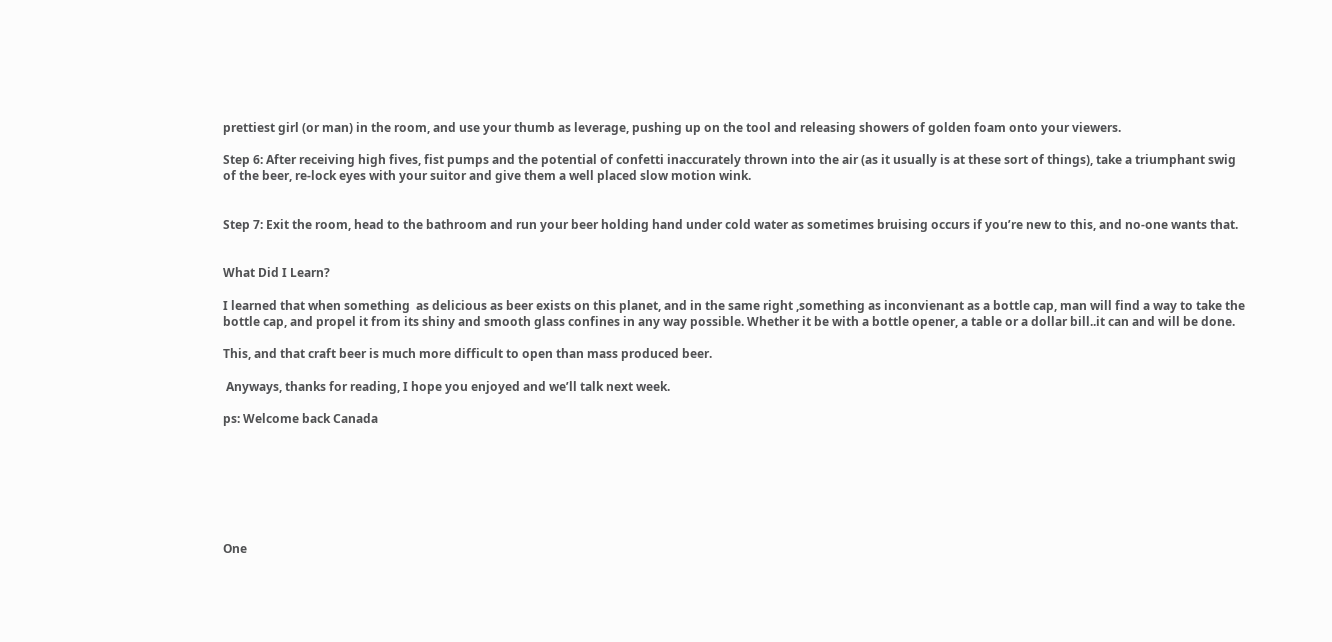prettiest girl (or man) in the room, and use your thumb as leverage, pushing up on the tool and releasing showers of golden foam onto your viewers.

Step 6: After receiving high fives, fist pumps and the potential of confetti inaccurately thrown into the air (as it usually is at these sort of things), take a triumphant swig of the beer, re-lock eyes with your suitor and give them a well placed slow motion wink.


Step 7: Exit the room, head to the bathroom and run your beer holding hand under cold water as sometimes bruising occurs if you’re new to this, and no-one wants that.


What Did I Learn?

I learned that when something  as delicious as beer exists on this planet, and in the same right ,something as inconvienant as a bottle cap, man will find a way to take the bottle cap, and propel it from its shiny and smooth glass confines in any way possible. Whether it be with a bottle opener, a table or a dollar bill..it can and will be done.

This, and that craft beer is much more difficult to open than mass produced beer.

 Anyways, thanks for reading, I hope you enjoyed and we’ll talk next week.

ps: Welcome back Canada







One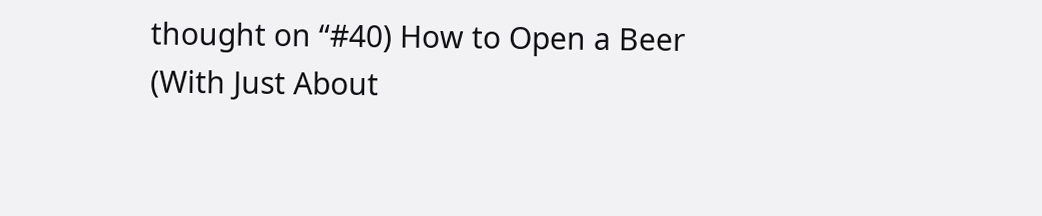thought on “#40) How to Open a Beer (With Just About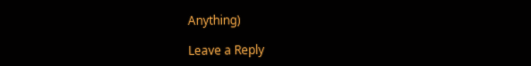Anything)

Leave a Reply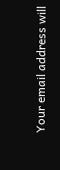Your email address will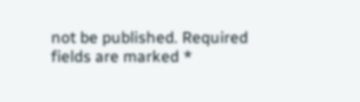not be published. Required fields are marked *